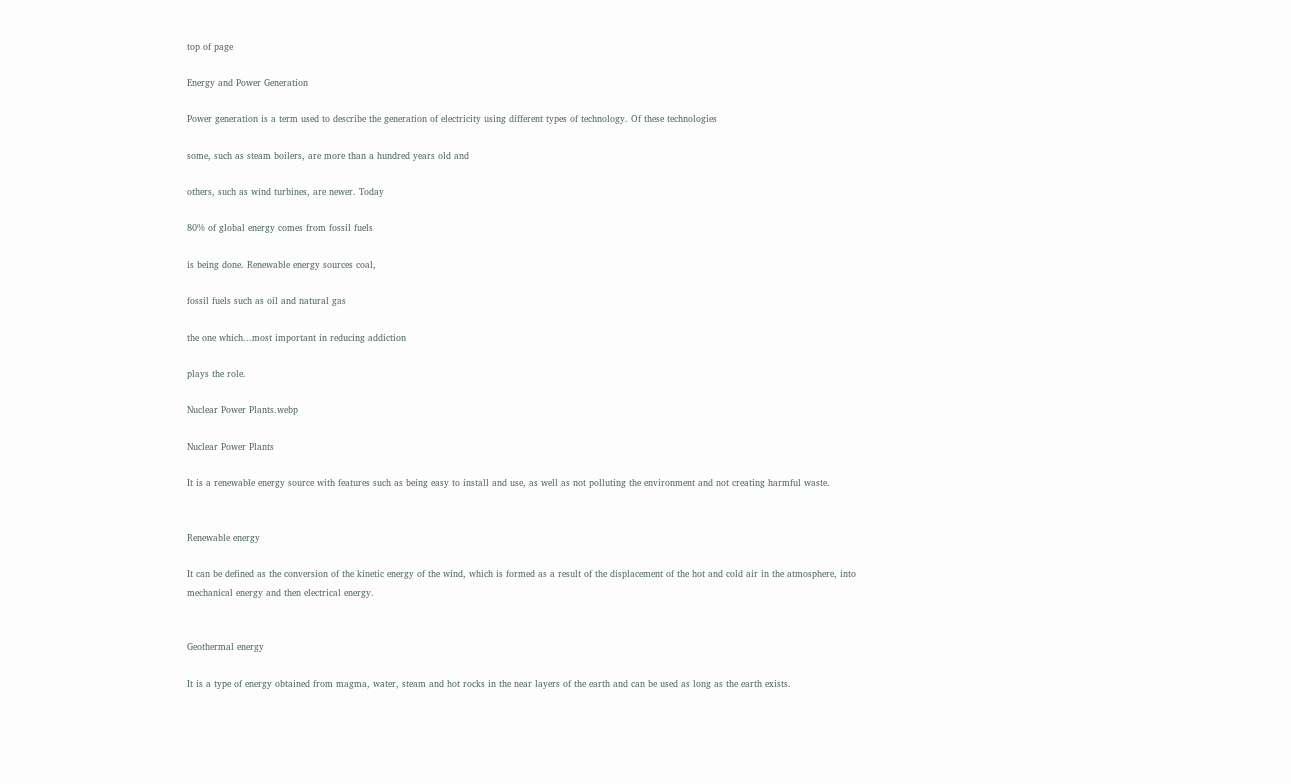top of page

Energy and Power Generation

Power generation is a term used to describe the generation of electricity using different types of technology. Of these technologies

some, such as steam boilers, are more than a hundred years old and

others, such as wind turbines, are newer. Today

80% of global energy comes from fossil fuels

is being done. Renewable energy sources coal,

fossil fuels such as oil and natural gas

the one which...most important in reducing addiction

plays the role.

Nuclear Power Plants.webp

Nuclear Power Plants

It is a renewable energy source with features such as being easy to install and use, as well as not polluting the environment and not creating harmful waste.


Renewable energy

It can be defined as the conversion of the kinetic energy of the wind, which is formed as a result of the displacement of the hot and cold air in the atmosphere, into mechanical energy and then electrical energy.


Geothermal energy

It is a type of energy obtained from magma, water, steam and hot rocks in the near layers of the earth and can be used as long as the earth exists.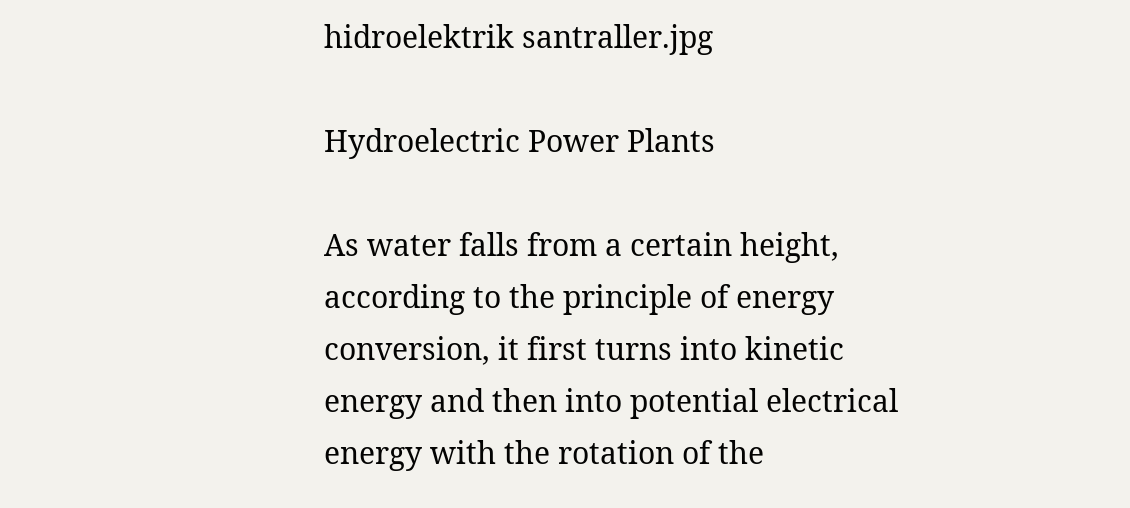hidroelektrik santraller.jpg

Hydroelectric Power Plants

As water falls from a certain height, according to the principle of energy conversion, it first turns into kinetic energy and then into potential electrical energy with the rotation of the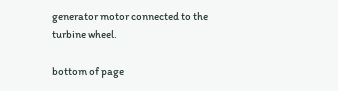generator motor connected to the turbine wheel.

bottom of page